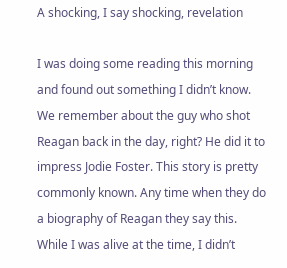A shocking, I say shocking, revelation

I was doing some reading this morning and found out something I didn’t know. We remember about the guy who shot Reagan back in the day, right? He did it to impress Jodie Foster. This story is pretty commonly known. Any time when they do a biography of Reagan they say this. While I was alive at the time, I didn’t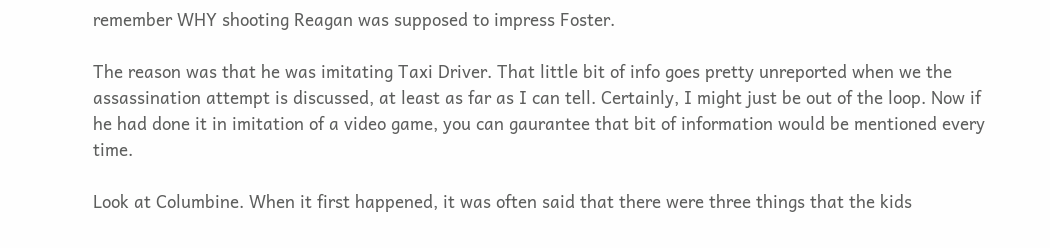remember WHY shooting Reagan was supposed to impress Foster.

The reason was that he was imitating Taxi Driver. That little bit of info goes pretty unreported when we the assassination attempt is discussed, at least as far as I can tell. Certainly, I might just be out of the loop. Now if he had done it in imitation of a video game, you can gaurantee that bit of information would be mentioned every time.

Look at Columbine. When it first happened, it was often said that there were three things that the kids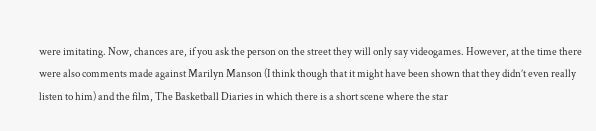were imitating. Now, chances are, if you ask the person on the street they will only say videogames. However, at the time there were also comments made against Marilyn Manson (I think though that it might have been shown that they didn’t even really listen to him) and the film, The Basketball Diaries in which there is a short scene where the star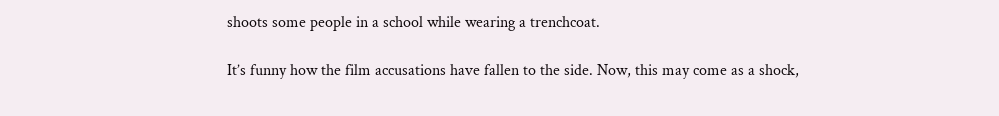shoots some people in a school while wearing a trenchcoat.

It’s funny how the film accusations have fallen to the side. Now, this may come as a shock,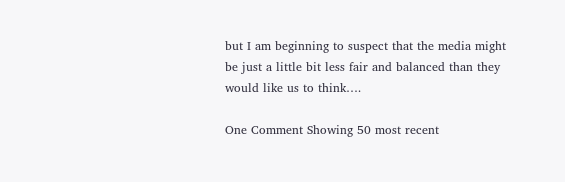but I am beginning to suspect that the media might be just a little bit less fair and balanced than they would like us to think….

One Comment Showing 50 most recent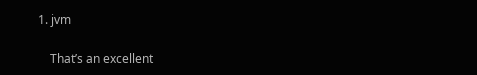1. jvm

    That’s an excellent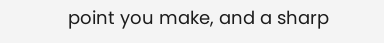point you make, and a sharp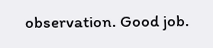observation. Good job.